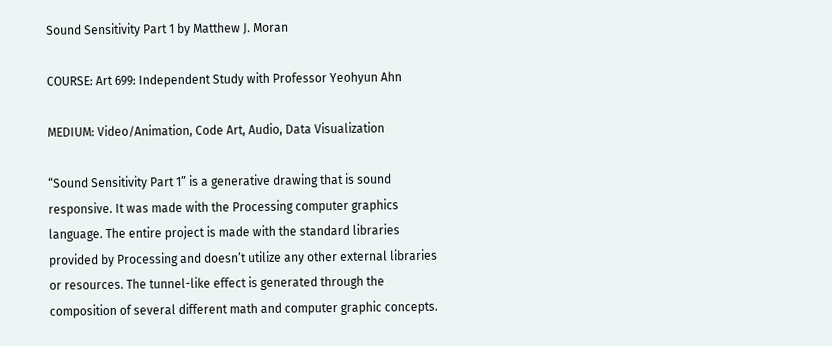Sound Sensitivity Part 1 by Matthew J. Moran

COURSE: Art 699: Independent Study with Professor Yeohyun Ahn

MEDIUM: Video/Animation, Code Art, Audio, Data Visualization

“Sound Sensitivity Part 1” is a generative drawing that is sound responsive. It was made with the Processing computer graphics language. The entire project is made with the standard libraries provided by Processing and doesn’t utilize any other external libraries or resources. The tunnel-like effect is generated through the composition of several different math and computer graphic concepts.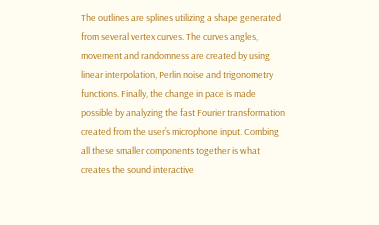The outlines are splines utilizing a shape generated from several vertex curves. The curves angles, movement and randomness are created by using linear interpolation, Perlin noise and trigonometry functions. Finally, the change in pace is made possible by analyzing the fast Fourier transformation created from the user’s microphone input. Combing all these smaller components together is what creates the sound interactive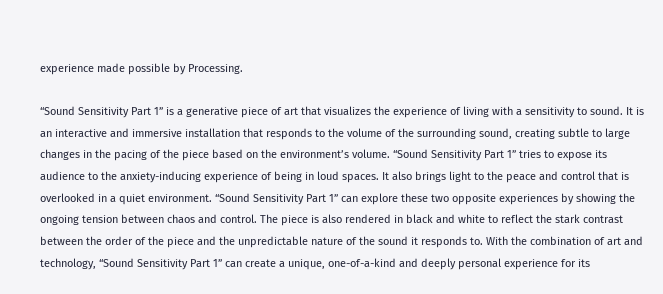experience made possible by Processing.

“Sound Sensitivity Part 1” is a generative piece of art that visualizes the experience of living with a sensitivity to sound. It is an interactive and immersive installation that responds to the volume of the surrounding sound, creating subtle to large changes in the pacing of the piece based on the environment’s volume. “Sound Sensitivity Part 1” tries to expose its audience to the anxiety-inducing experience of being in loud spaces. It also brings light to the peace and control that is overlooked in a quiet environment. “Sound Sensitivity Part 1” can explore these two opposite experiences by showing the ongoing tension between chaos and control. The piece is also rendered in black and white to reflect the stark contrast between the order of the piece and the unpredictable nature of the sound it responds to. With the combination of art and technology, “Sound Sensitivity Part 1” can create a unique, one-of-a-kind and deeply personal experience for its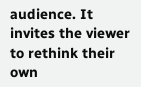audience. It invites the viewer to rethink their own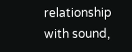relationship with sound,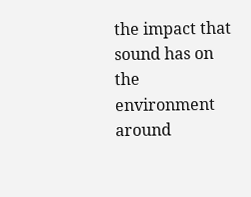the impact that sound has on the environment around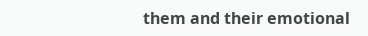them and their emotional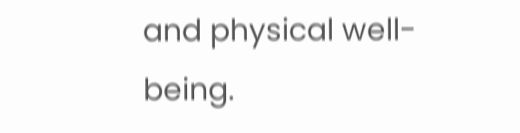and physical well-being.